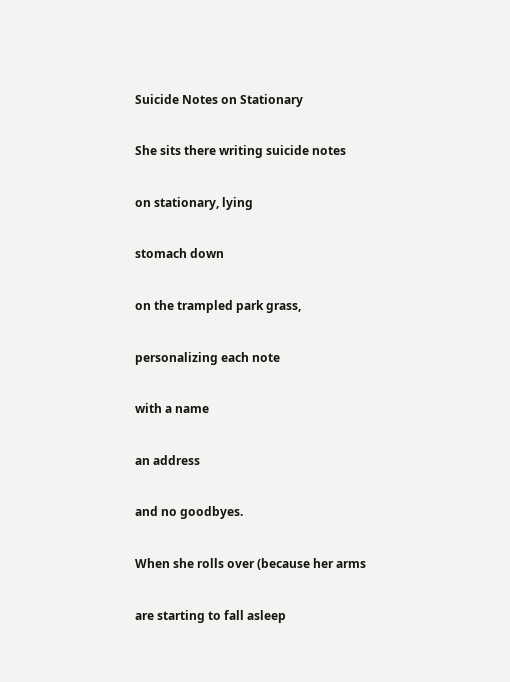Suicide Notes on Stationary

She sits there writing suicide notes

on stationary, lying

stomach down

on the trampled park grass,

personalizing each note

with a name

an address

and no goodbyes.

When she rolls over (because her arms

are starting to fall asleep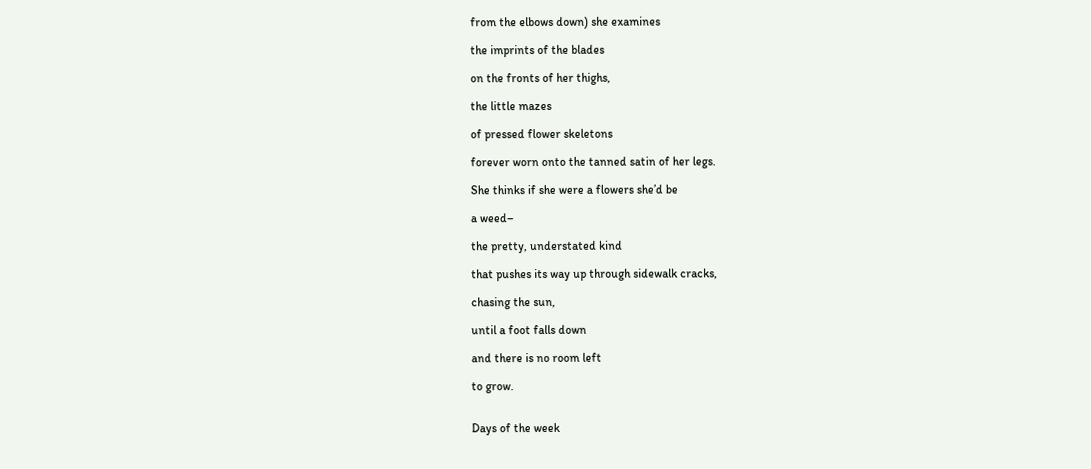from the elbows down) she examines

the imprints of the blades

on the fronts of her thighs,

the little mazes

of pressed flower skeletons

forever worn onto the tanned satin of her legs.

She thinks if she were a flowers she’d be

a weed–

the pretty, understated kind

that pushes its way up through sidewalk cracks,

chasing the sun,

until a foot falls down

and there is no room left

to grow.


Days of the week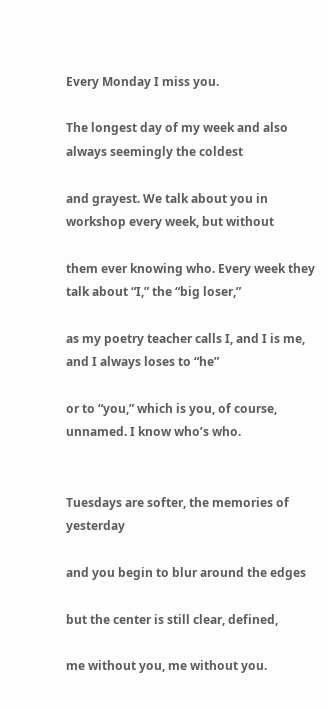Every Monday I miss you.

The longest day of my week and also always seemingly the coldest

and grayest. We talk about you in workshop every week, but without

them ever knowing who. Every week they talk about “I,” the “big loser,”

as my poetry teacher calls I, and I is me, and I always loses to “he”

or to “you,” which is you, of course, unnamed. I know who’s who.


Tuesdays are softer, the memories of yesterday

and you begin to blur around the edges

but the center is still clear, defined,

me without you, me without you.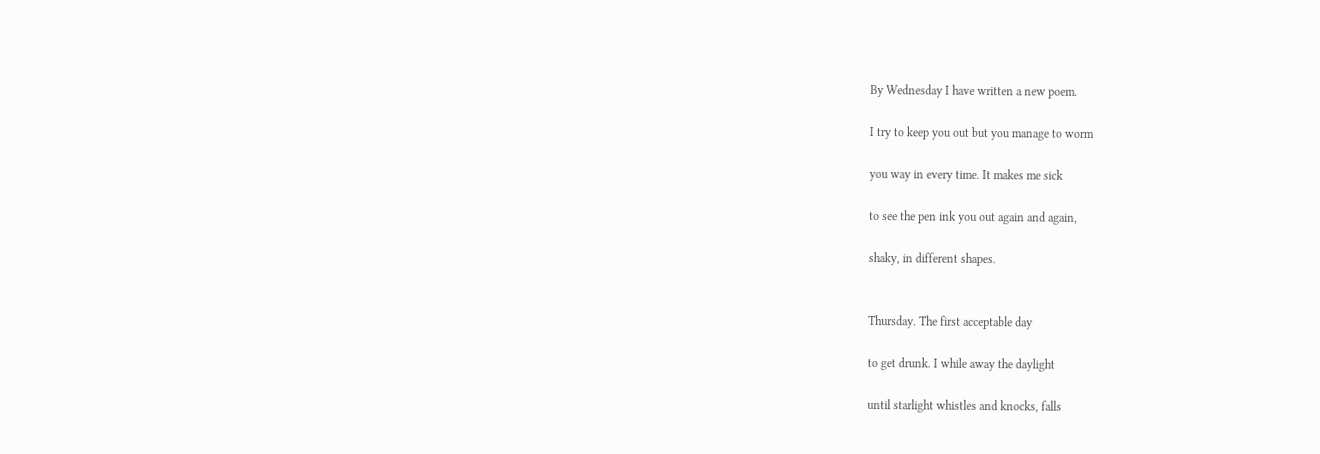By Wednesday I have written a new poem.

I try to keep you out but you manage to worm

you way in every time. It makes me sick

to see the pen ink you out again and again,

shaky, in different shapes.


Thursday. The first acceptable day

to get drunk. I while away the daylight

until starlight whistles and knocks, falls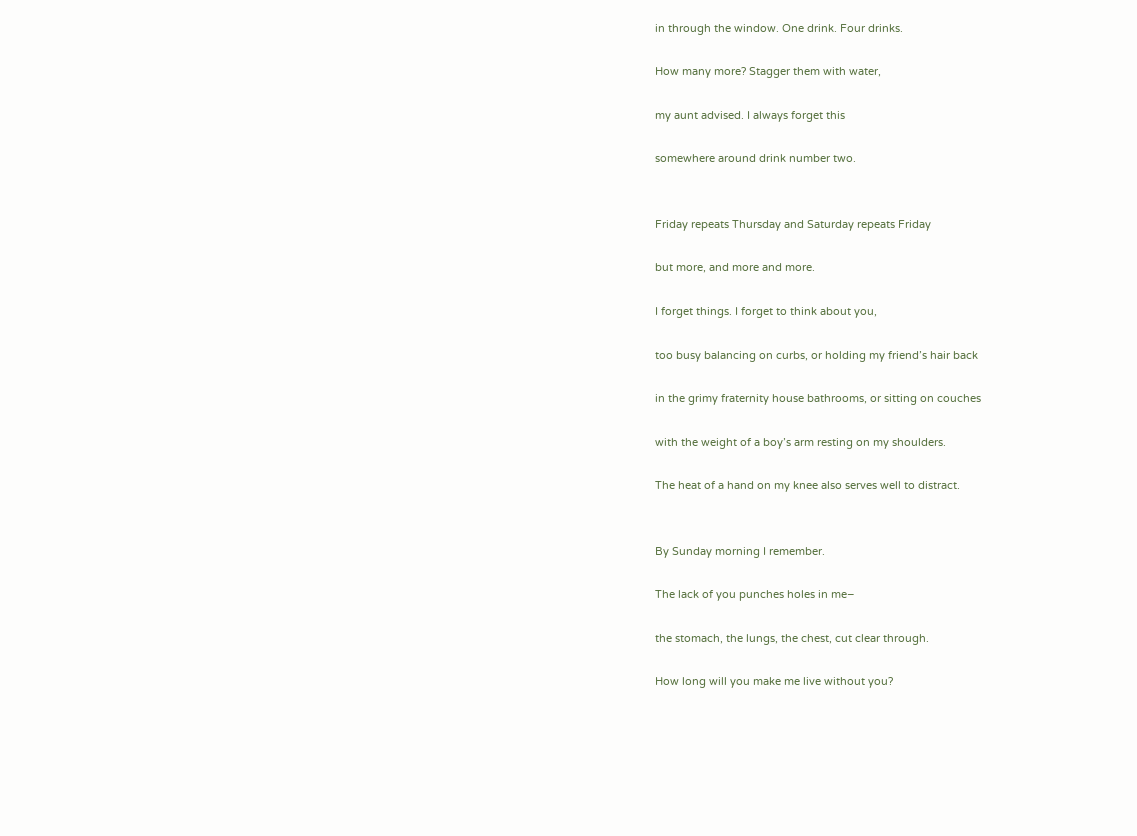in through the window. One drink. Four drinks.

How many more? Stagger them with water,

my aunt advised. I always forget this

somewhere around drink number two.


Friday repeats Thursday and Saturday repeats Friday

but more, and more and more.

I forget things. I forget to think about you,

too busy balancing on curbs, or holding my friend’s hair back

in the grimy fraternity house bathrooms, or sitting on couches

with the weight of a boy’s arm resting on my shoulders.

The heat of a hand on my knee also serves well to distract.


By Sunday morning I remember.

The lack of you punches holes in me–

the stomach, the lungs, the chest, cut clear through.

How long will you make me live without you?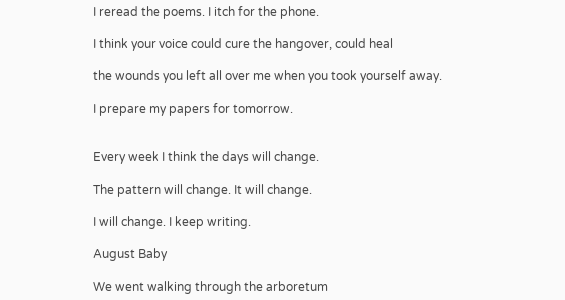I reread the poems. I itch for the phone.

I think your voice could cure the hangover, could heal

the wounds you left all over me when you took yourself away.

I prepare my papers for tomorrow.


Every week I think the days will change.

The pattern will change. It will change.

I will change. I keep writing.

August Baby

We went walking through the arboretum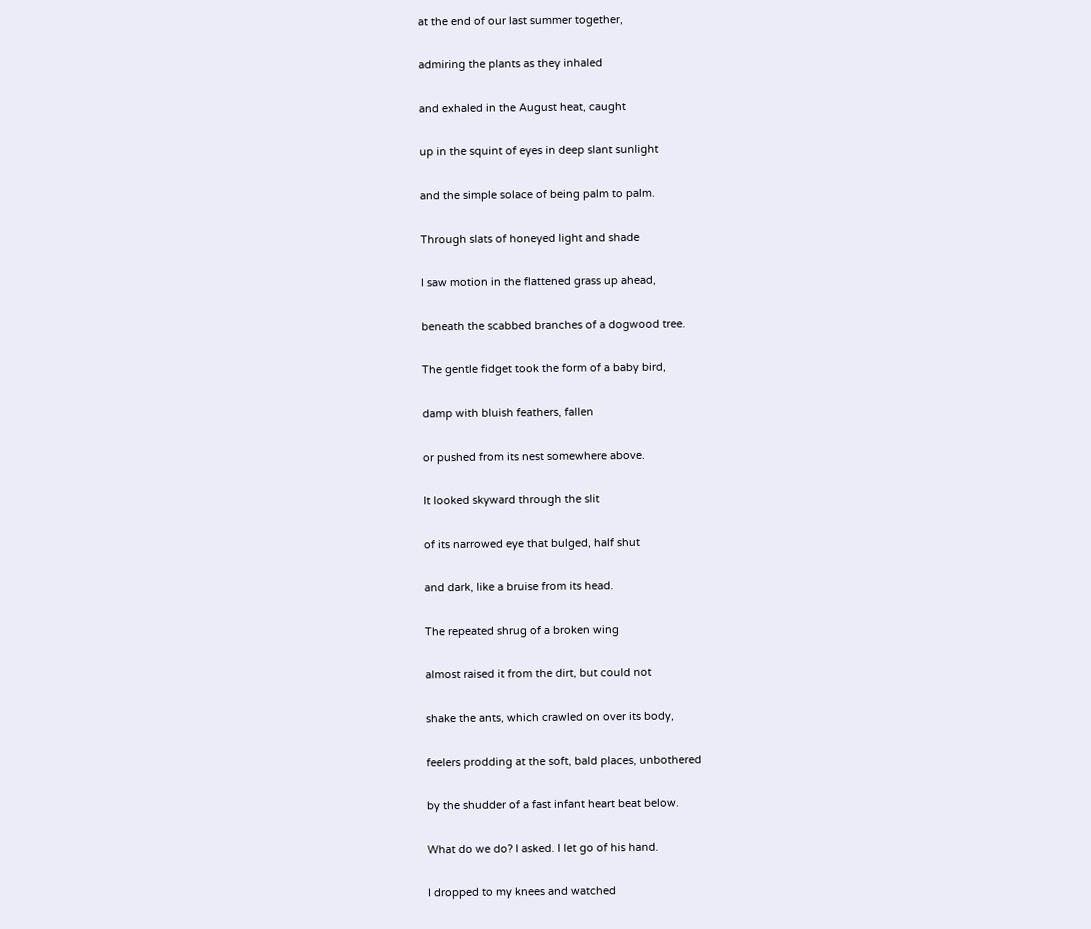at the end of our last summer together,

admiring the plants as they inhaled

and exhaled in the August heat, caught

up in the squint of eyes in deep slant sunlight

and the simple solace of being palm to palm.

Through slats of honeyed light and shade

I saw motion in the flattened grass up ahead,

beneath the scabbed branches of a dogwood tree.

The gentle fidget took the form of a baby bird,

damp with bluish feathers, fallen

or pushed from its nest somewhere above.

It looked skyward through the slit

of its narrowed eye that bulged, half shut

and dark, like a bruise from its head.

The repeated shrug of a broken wing

almost raised it from the dirt, but could not

shake the ants, which crawled on over its body,

feelers prodding at the soft, bald places, unbothered

by the shudder of a fast infant heart beat below.

What do we do? I asked. I let go of his hand.

I dropped to my knees and watched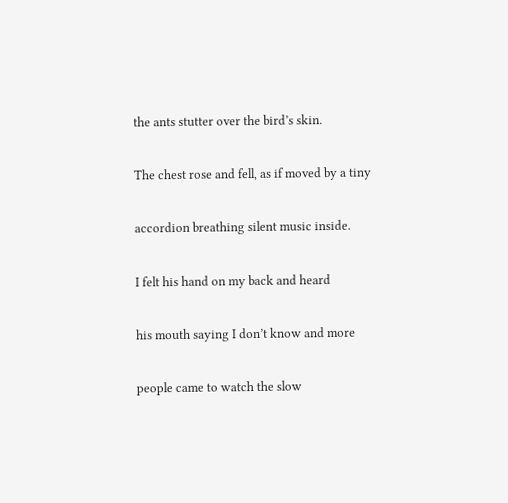the ants stutter over the bird’s skin.

The chest rose and fell, as if moved by a tiny

accordion breathing silent music inside.

I felt his hand on my back and heard

his mouth saying I don’t know and more

people came to watch the slow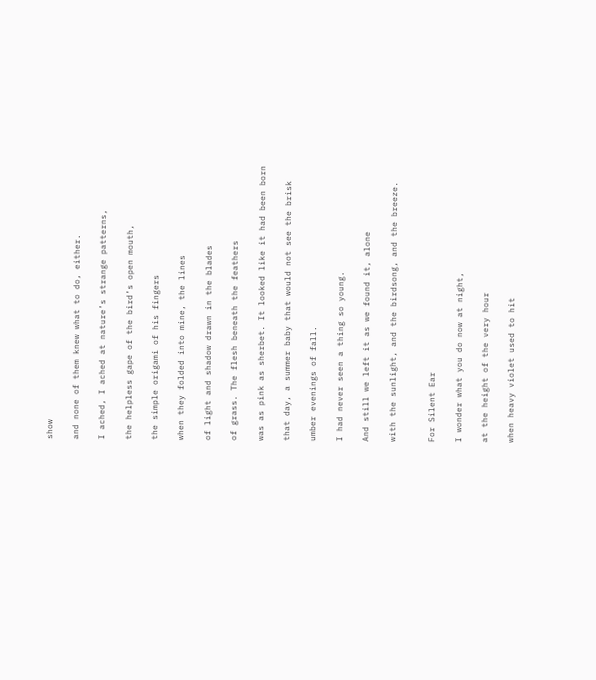show

and none of them knew what to do, either.

I ached, I ached at nature’s strange patterns,

the helpless gape of the bird’s open mouth,

the simple origami of his fingers

when they folded into mine, the lines

of light and shadow drawn in the blades

of grass. The flesh beneath the feathers

was as pink as sherbet. It looked like it had been born

that day, a summer baby that would not see the brisk

umber evenings of fall.

I had never seen a thing so young.

And still we left it as we found it, alone

with the sunlight, and the birdsong, and the breeze.


For Silent Ear

I wonder what you do now at night,

at the height of the very hour

when heavy violet used to hit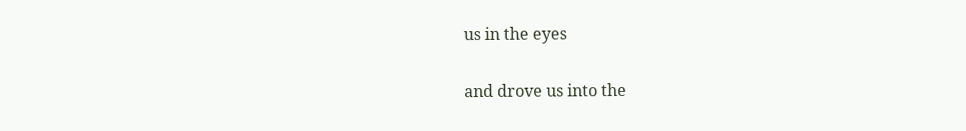us in the eyes

and drove us into the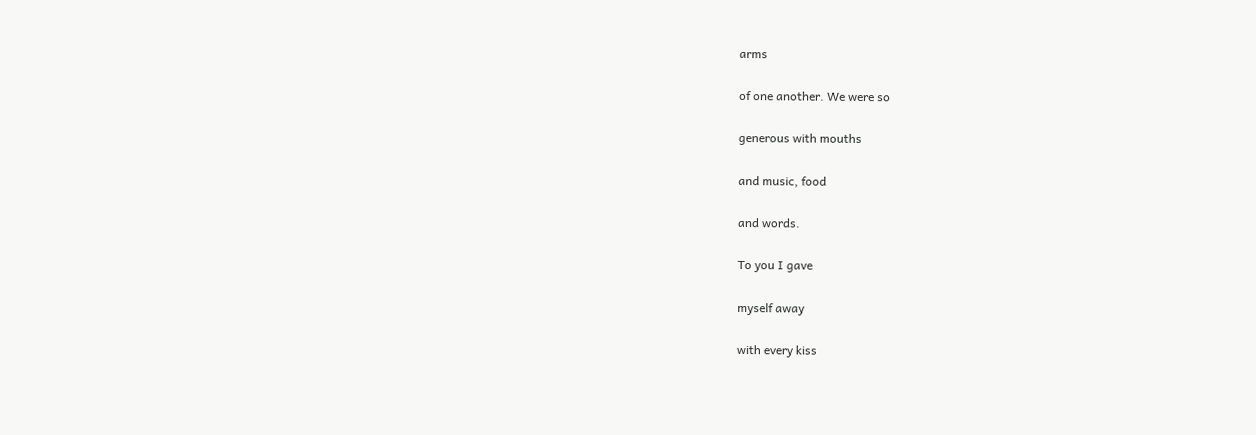arms

of one another. We were so

generous with mouths

and music, food

and words.

To you I gave

myself away

with every kiss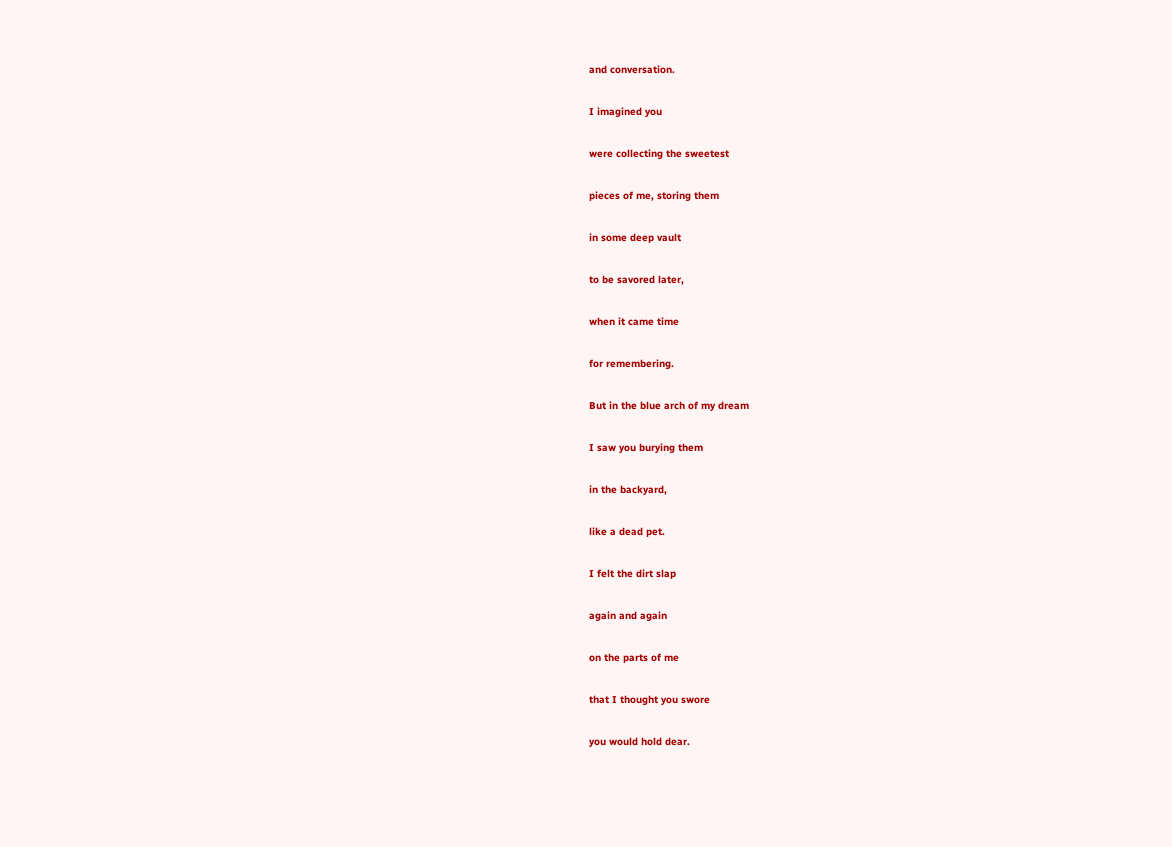and conversation.

I imagined you

were collecting the sweetest

pieces of me, storing them

in some deep vault

to be savored later,

when it came time

for remembering.

But in the blue arch of my dream

I saw you burying them

in the backyard,

like a dead pet.

I felt the dirt slap

again and again

on the parts of me

that I thought you swore

you would hold dear.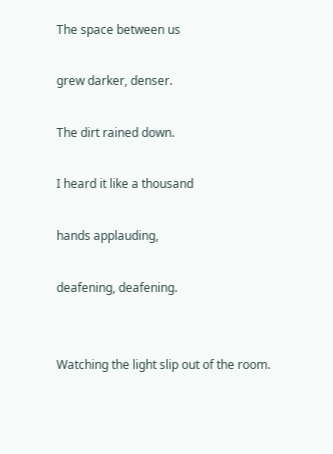The space between us

grew darker, denser.

The dirt rained down.

I heard it like a thousand

hands applauding,

deafening, deafening.


Watching the light slip out of the room.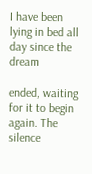I have been lying in bed all day since the dream

ended, waiting for it to begin again. The silence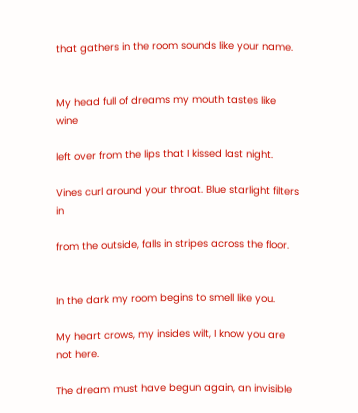that gathers in the room sounds like your name.


My head full of dreams my mouth tastes like wine

left over from the lips that I kissed last night.

Vines curl around your throat. Blue starlight filters in

from the outside, falls in stripes across the floor.


In the dark my room begins to smell like you.

My heart crows, my insides wilt, I know you are not here.

The dream must have begun again, an invisible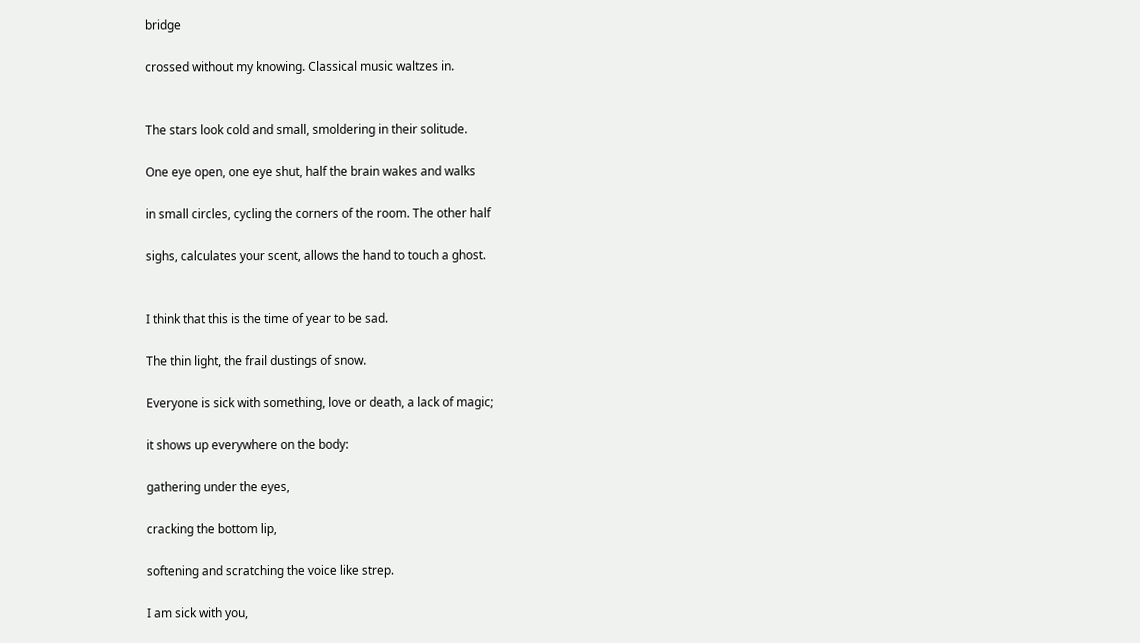bridge

crossed without my knowing. Classical music waltzes in.


The stars look cold and small, smoldering in their solitude.

One eye open, one eye shut, half the brain wakes and walks

in small circles, cycling the corners of the room. The other half

sighs, calculates your scent, allows the hand to touch a ghost.


I think that this is the time of year to be sad.

The thin light, the frail dustings of snow.

Everyone is sick with something, love or death, a lack of magic;

it shows up everywhere on the body:

gathering under the eyes,

cracking the bottom lip,

softening and scratching the voice like strep.

I am sick with you,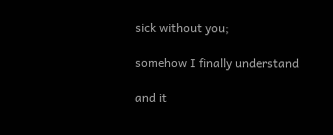sick without you;

somehow I finally understand

and it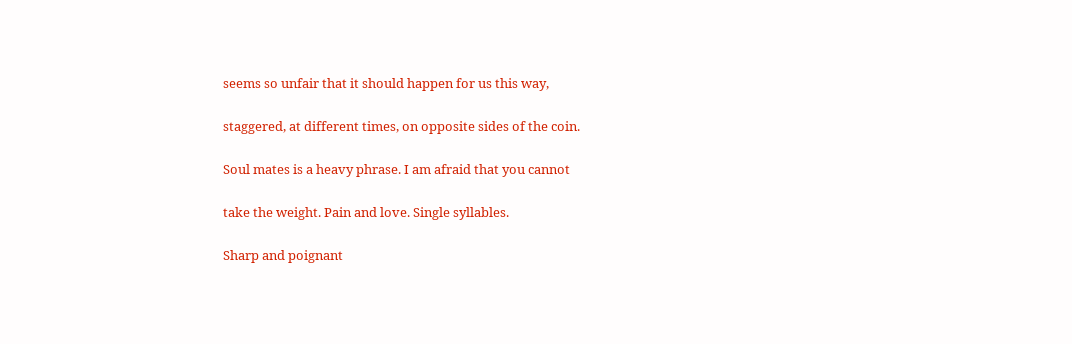seems so unfair that it should happen for us this way,

staggered, at different times, on opposite sides of the coin.

Soul mates is a heavy phrase. I am afraid that you cannot

take the weight. Pain and love. Single syllables.

Sharp and poignant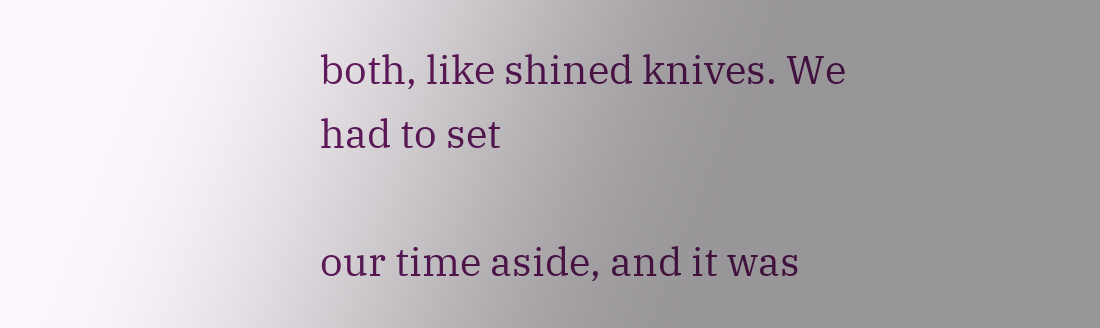both, like shined knives. We had to set

our time aside, and it was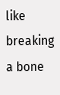like breaking a bone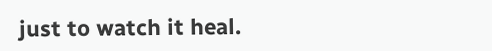just to watch it heal.